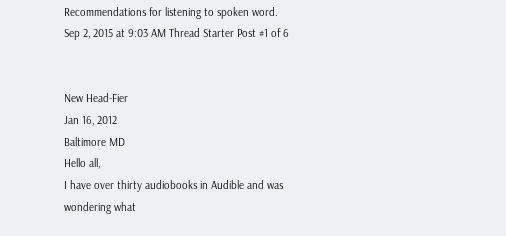Recommendations for listening to spoken word.
Sep 2, 2015 at 9:03 AM Thread Starter Post #1 of 6


New Head-Fier
Jan 16, 2012
Baltimore MD
Hello all,
I have over thirty audiobooks in Audible and was wondering what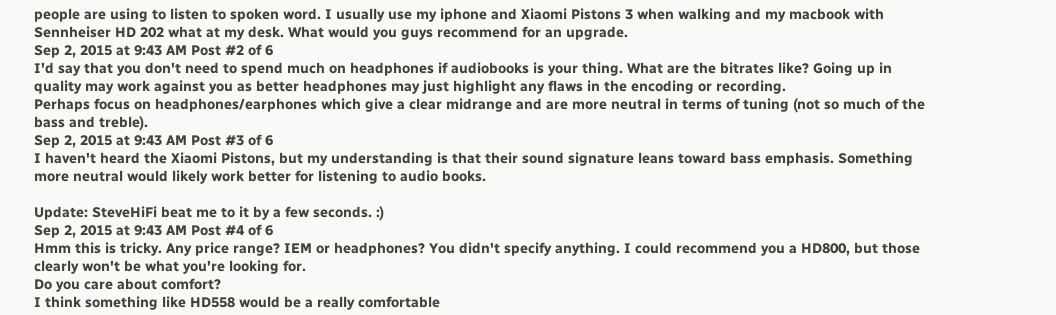people are using to listen to spoken word. I usually use my iphone and Xiaomi Pistons 3 when walking and my macbook with Sennheiser HD 202 what at my desk. What would you guys recommend for an upgrade.
Sep 2, 2015 at 9:43 AM Post #2 of 6
I'd say that you don't need to spend much on headphones if audiobooks is your thing. What are the bitrates like? Going up in quality may work against you as better headphones may just highlight any flaws in the encoding or recording.
Perhaps focus on headphones/earphones which give a clear midrange and are more neutral in terms of tuning (not so much of the bass and treble).
Sep 2, 2015 at 9:43 AM Post #3 of 6
I haven't heard the Xiaomi Pistons, but my understanding is that their sound signature leans toward bass emphasis. Something more neutral would likely work better for listening to audio books.

Update: SteveHiFi beat me to it by a few seconds. :)
Sep 2, 2015 at 9:43 AM Post #4 of 6
Hmm this is tricky. Any price range? IEM or headphones? You didn't specify anything. I could recommend you a HD800, but those clearly won't be what you're looking for.
Do you care about comfort?
I think something like HD558 would be a really comfortable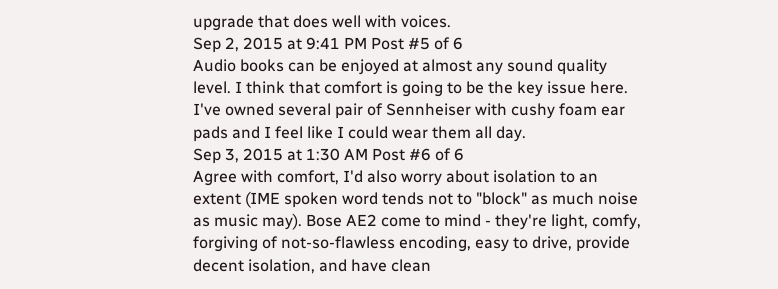upgrade that does well with voices.
Sep 2, 2015 at 9:41 PM Post #5 of 6
Audio books can be enjoyed at almost any sound quality level. I think that comfort is going to be the key issue here. I've owned several pair of Sennheiser with cushy foam ear pads and I feel like I could wear them all day.
Sep 3, 2015 at 1:30 AM Post #6 of 6
Agree with comfort, I'd also worry about isolation to an extent (IME spoken word tends not to "block" as much noise as music may). Bose AE2 come to mind - they're light, comfy, forgiving of not-so-flawless encoding, easy to drive, provide decent isolation, and have clean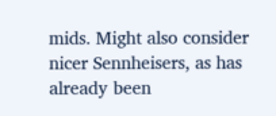mids. Might also consider nicer Sennheisers, as has already been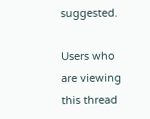suggested.

Users who are viewing this thread